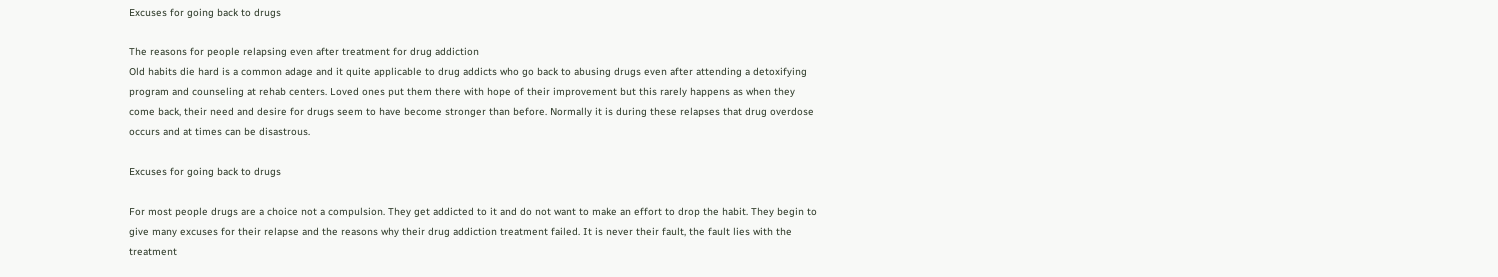Excuses for going back to drugs

The reasons for people relapsing even after treatment for drug addiction
Old habits die hard is a common adage and it quite applicable to drug addicts who go back to abusing drugs even after attending a detoxifying program and counseling at rehab centers. Loved ones put them there with hope of their improvement but this rarely happens as when they come back, their need and desire for drugs seem to have become stronger than before. Normally it is during these relapses that drug overdose occurs and at times can be disastrous.

Excuses for going back to drugs

For most people drugs are a choice not a compulsion. They get addicted to it and do not want to make an effort to drop the habit. They begin to give many excuses for their relapse and the reasons why their drug addiction treatment failed. It is never their fault, the fault lies with the treatment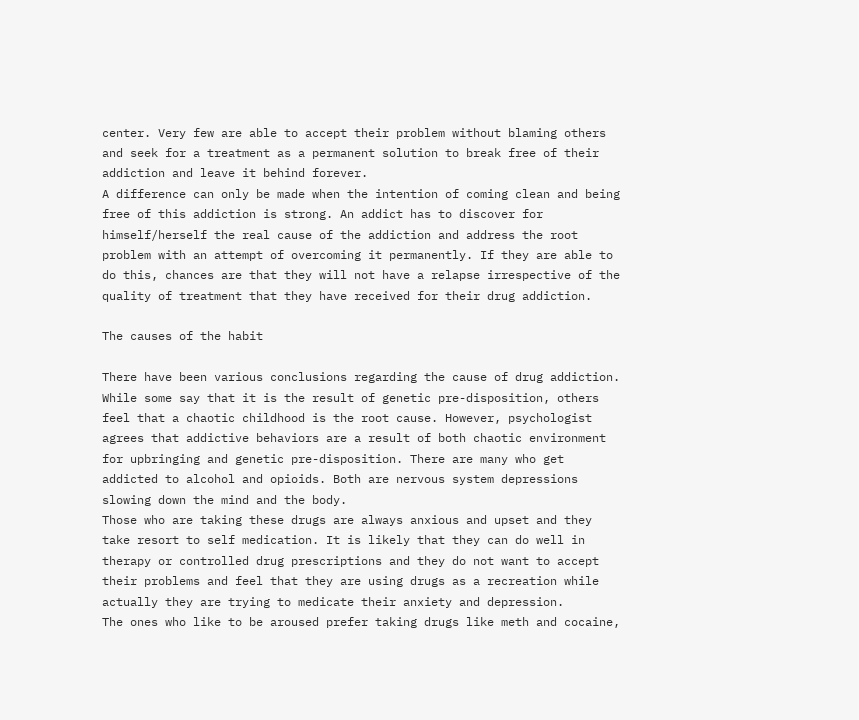center. Very few are able to accept their problem without blaming others and seek for a treatment as a permanent solution to break free of their addiction and leave it behind forever.
A difference can only be made when the intention of coming clean and being free of this addiction is strong. An addict has to discover for himself/herself the real cause of the addiction and address the root problem with an attempt of overcoming it permanently. If they are able to do this, chances are that they will not have a relapse irrespective of the quality of treatment that they have received for their drug addiction.

The causes of the habit

There have been various conclusions regarding the cause of drug addiction. While some say that it is the result of genetic pre-disposition, others feel that a chaotic childhood is the root cause. However, psychologist agrees that addictive behaviors are a result of both chaotic environment for upbringing and genetic pre-disposition. There are many who get addicted to alcohol and opioids. Both are nervous system depressions slowing down the mind and the body.
Those who are taking these drugs are always anxious and upset and they take resort to self medication. It is likely that they can do well in therapy or controlled drug prescriptions and they do not want to accept their problems and feel that they are using drugs as a recreation while actually they are trying to medicate their anxiety and depression.
The ones who like to be aroused prefer taking drugs like meth and cocaine,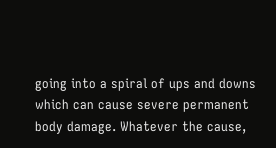going into a spiral of ups and downs which can cause severe permanent body damage. Whatever the cause,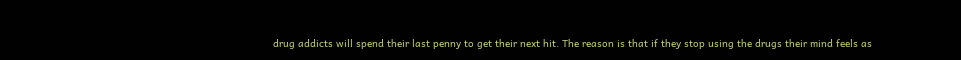drug addicts will spend their last penny to get their next hit. The reason is that if they stop using the drugs their mind feels as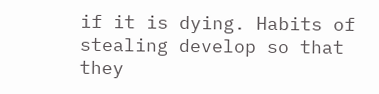if it is dying. Habits of stealing develop so that they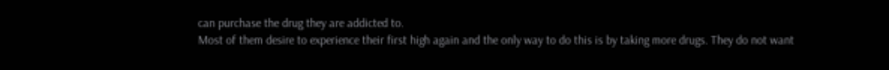can purchase the drug they are addicted to.
Most of them desire to experience their first high again and the only way to do this is by taking more drugs. They do not want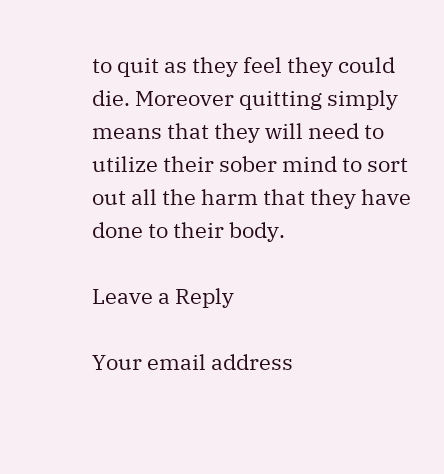to quit as they feel they could die. Moreover quitting simply means that they will need to utilize their sober mind to sort out all the harm that they have done to their body.

Leave a Reply

Your email address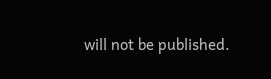will not be published.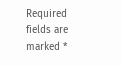Required fields are marked *